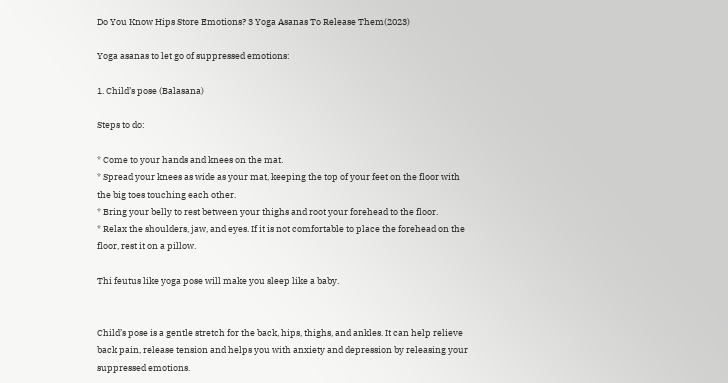Do You Know Hips Store Emotions? 3 Yoga Asanas To Release Them(2023)

Yoga asanas to let go of suppressed emotions:

1. Child’s pose (Balasana)

Steps to do:

* Come to your hands and knees on the mat.
* Spread your knees as wide as your mat, keeping the top of your feet on the floor with the big toes touching each other.
* Bring your belly to rest between your thighs and root your forehead to the floor.
* Relax the shoulders, jaw, and eyes. If it is not comfortable to place the forehead on the floor, rest it on a pillow.

Thi feutus like yoga pose will make you sleep like a baby.


Child’s pose is a gentle stretch for the back, hips, thighs, and ankles. It can help relieve back pain, release tension and helps you with anxiety and depression by releasing your suppressed emotions.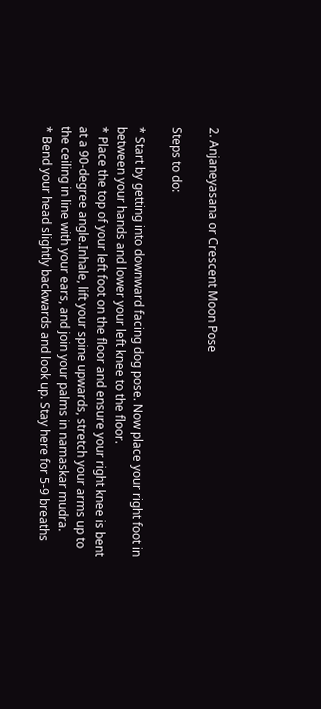2. Anjaneyasana or Crescent Moon Pose

Steps to do:

* Start by getting into downward facing dog pose. Now place your right foot in between your hands and lower your left knee to the floor.
* Place the top of your left foot on the floor and ensure your right knee is bent at a 90-degree angle.Inhale, lift your spine upwards, stretch your arms up to the ceiling in line with your ears, and join your palms in namaskar mudra.
* Bend your head slightly backwards and look up. Stay here for 5-9 breaths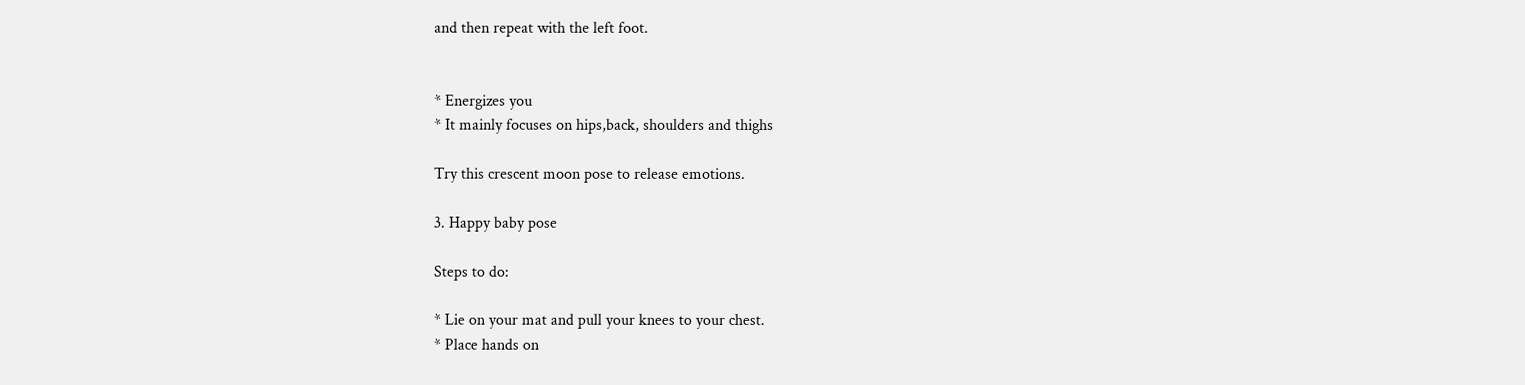and then repeat with the left foot.


* Energizes you
* It mainly focuses on hips,back, shoulders and thighs

Try this crescent moon pose to release emotions.

3. Happy baby pose

Steps to do:

* Lie on your mat and pull your knees to your chest.
* Place hands on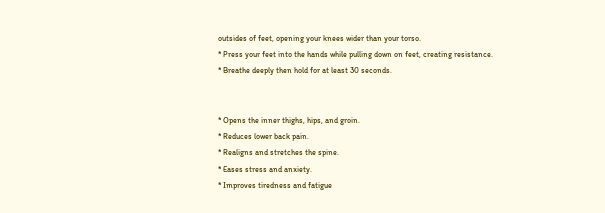outsides of feet, opening your knees wider than your torso.
* Press your feet into the hands while pulling down on feet, creating resistance.
* Breathe deeply then hold for at least 30 seconds.


* Opens the inner thighs, hips, and groin.
* Reduces lower back pain.
* Realigns and stretches the spine.
* Eases stress and anxiety.
* Improves tiredness and fatigue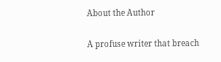About the Author

A profuse writer that breach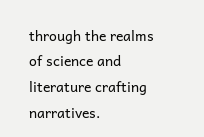through the realms of science and literature crafting narratives.